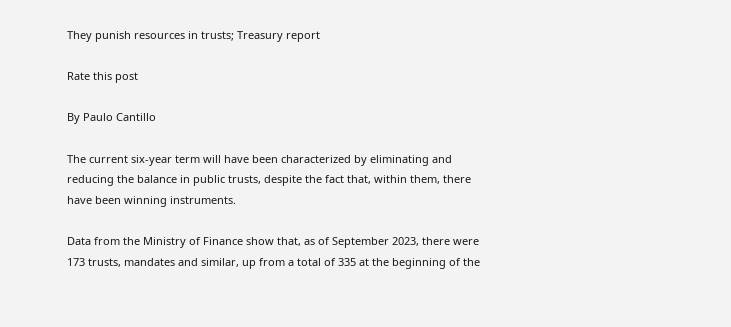They punish resources in trusts; Treasury report

Rate this post

By Paulo Cantillo

The current six-year term will have been characterized by eliminating and reducing the balance in public trusts, despite the fact that, within them, there have been winning instruments.

Data from the Ministry of Finance show that, as of September 2023, there were 173 trusts, mandates and similar, up from a total of 335 at the beginning of the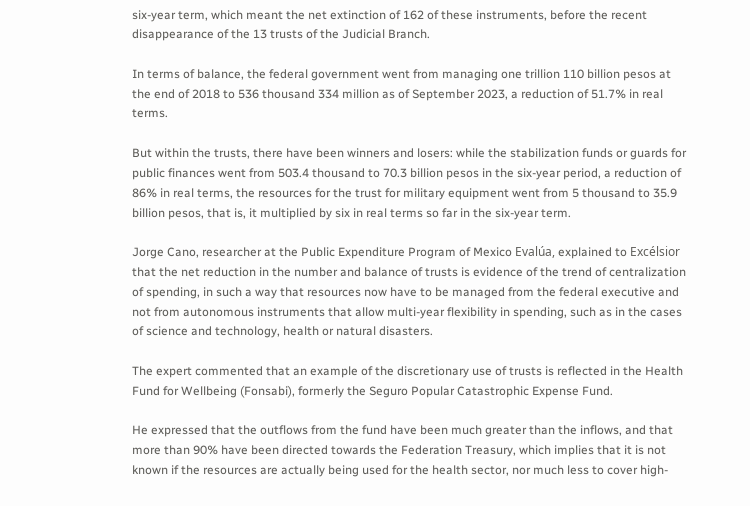six-year term, which meant the net extinction of 162 of these instruments, before the recent disappearance of the 13 trusts of the Judicial Branch.

In terms of balance, the federal government went from managing one trillion 110 billion pesos at the end of 2018 to 536 thousand 334 million as of September 2023, a reduction of 51.7% in real terms.

But within the trusts, there have been winners and losers: while the stabilization funds or guards for public finances went from 503.4 thousand to 70.3 billion pesos in the six-year period, a reduction of 86% in real terms, the resources for the trust for military equipment went from 5 thousand to 35.9 billion pesos, that is, it multiplied by six in real terms so far in the six-year term.

Jorge Cano, researcher at the Public Expenditure Program of Mexico Evalúa, explained to Excélsior that the net reduction in the number and balance of trusts is evidence of the trend of centralization of spending, in such a way that resources now have to be managed from the federal executive and not from autonomous instruments that allow multi-year flexibility in spending, such as in the cases of science and technology, health or natural disasters.

The expert commented that an example of the discretionary use of trusts is reflected in the Health Fund for Wellbeing (Fonsabi), formerly the Seguro Popular Catastrophic Expense Fund.

He expressed that the outflows from the fund have been much greater than the inflows, and that more than 90% have been directed towards the Federation Treasury, which implies that it is not known if the resources are actually being used for the health sector, nor much less to cover high-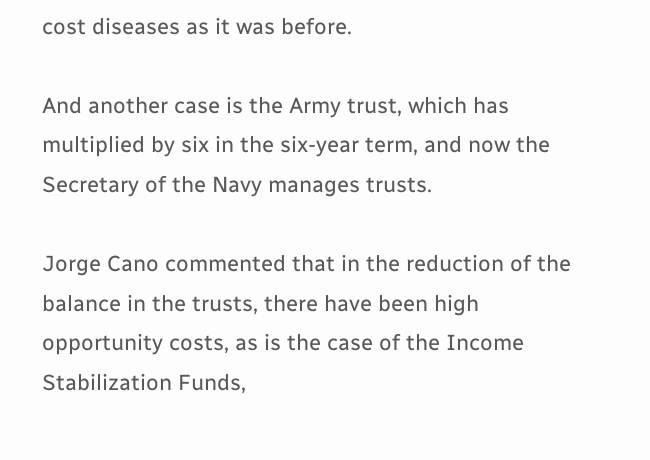cost diseases as it was before.

And another case is the Army trust, which has multiplied by six in the six-year term, and now the Secretary of the Navy manages trusts.

Jorge Cano commented that in the reduction of the balance in the trusts, there have been high opportunity costs, as is the case of the Income Stabilization Funds,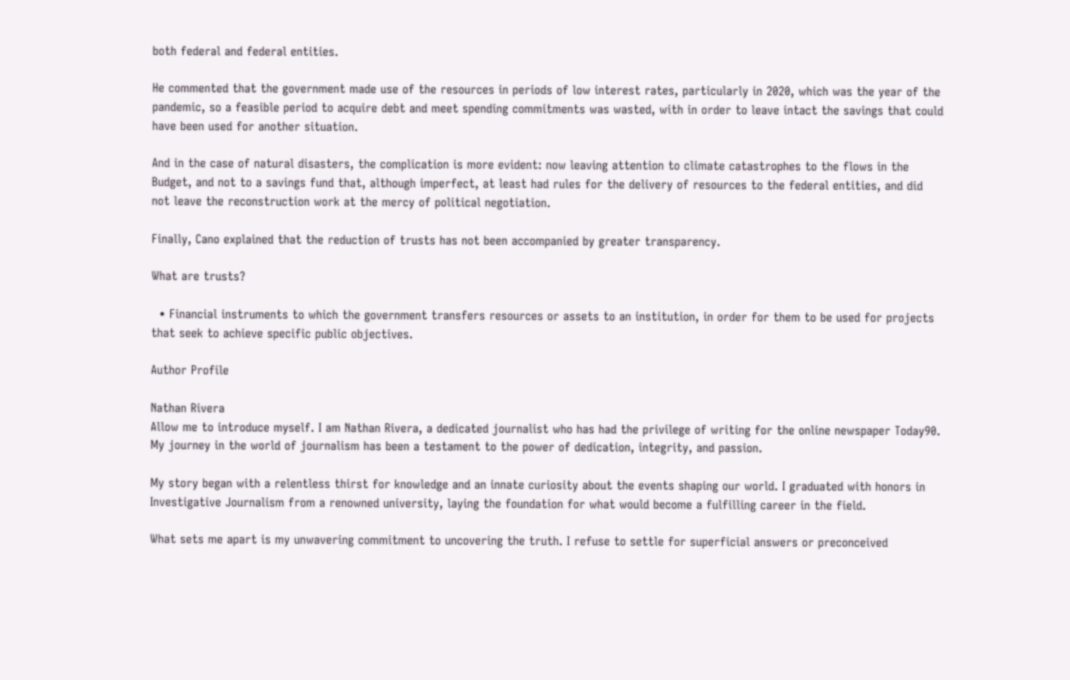both federal and federal entities.

He commented that the government made use of the resources in periods of low interest rates, particularly in 2020, which was the year of the pandemic, so a feasible period to acquire debt and meet spending commitments was wasted, with in order to leave intact the savings that could have been used for another situation.

And in the case of natural disasters, the complication is more evident: now leaving attention to climate catastrophes to the flows in the Budget, and not to a savings fund that, although imperfect, at least had rules for the delivery of resources to the federal entities, and did not leave the reconstruction work at the mercy of political negotiation.

Finally, Cano explained that the reduction of trusts has not been accompanied by greater transparency.

What are trusts?

  • Financial instruments to which the government transfers resources or assets to an institution, in order for them to be used for projects that seek to achieve specific public objectives.

Author Profile

Nathan Rivera
Allow me to introduce myself. I am Nathan Rivera, a dedicated journalist who has had the privilege of writing for the online newspaper Today90. My journey in the world of journalism has been a testament to the power of dedication, integrity, and passion.

My story began with a relentless thirst for knowledge and an innate curiosity about the events shaping our world. I graduated with honors in Investigative Journalism from a renowned university, laying the foundation for what would become a fulfilling career in the field.

What sets me apart is my unwavering commitment to uncovering the truth. I refuse to settle for superficial answers or preconceived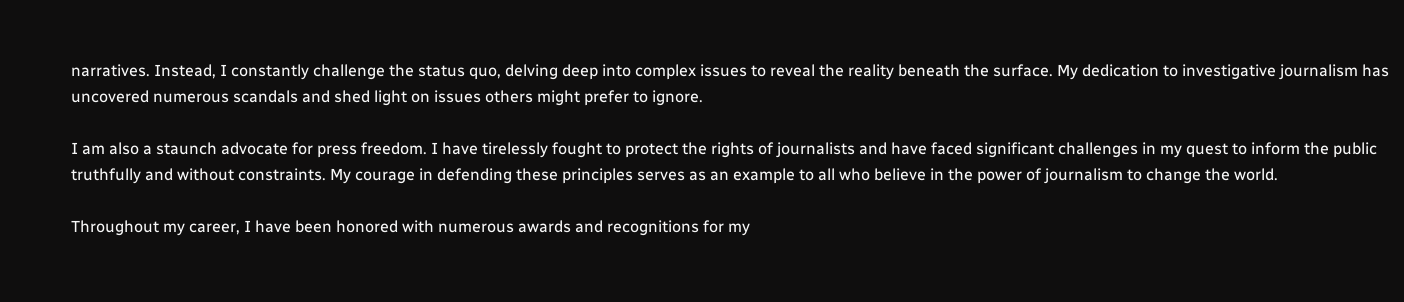narratives. Instead, I constantly challenge the status quo, delving deep into complex issues to reveal the reality beneath the surface. My dedication to investigative journalism has uncovered numerous scandals and shed light on issues others might prefer to ignore.

I am also a staunch advocate for press freedom. I have tirelessly fought to protect the rights of journalists and have faced significant challenges in my quest to inform the public truthfully and without constraints. My courage in defending these principles serves as an example to all who believe in the power of journalism to change the world.

Throughout my career, I have been honored with numerous awards and recognitions for my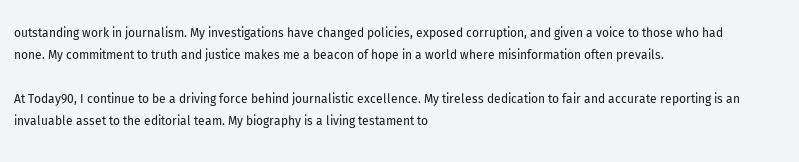outstanding work in journalism. My investigations have changed policies, exposed corruption, and given a voice to those who had none. My commitment to truth and justice makes me a beacon of hope in a world where misinformation often prevails.

At Today90, I continue to be a driving force behind journalistic excellence. My tireless dedication to fair and accurate reporting is an invaluable asset to the editorial team. My biography is a living testament to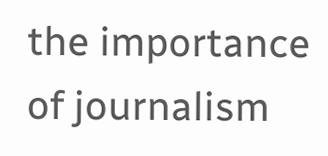the importance of journalism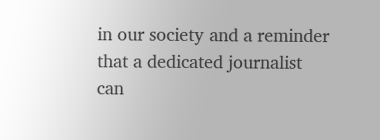in our society and a reminder that a dedicated journalist can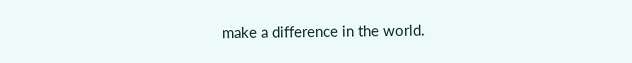make a difference in the world.